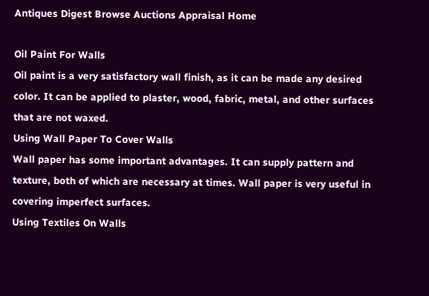Antiques Digest Browse Auctions Appraisal Home

Oil Paint For Walls
Oil paint is a very satisfactory wall finish, as it can be made any desired color. It can be applied to plaster, wood, fabric, metal, and other surfaces that are not waxed.
Using Wall Paper To Cover Walls
Wall paper has some important advantages. It can supply pattern and texture, both of which are necessary at times. Wall paper is very useful in covering imperfect surfaces.
Using Textiles On Walls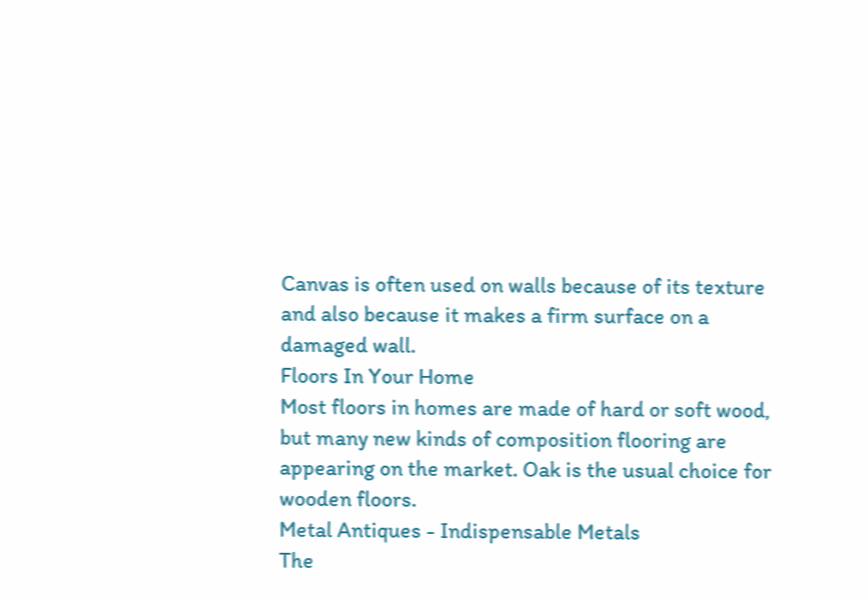Canvas is often used on walls because of its texture and also because it makes a firm surface on a damaged wall.
Floors In Your Home
Most floors in homes are made of hard or soft wood, but many new kinds of composition flooring are appearing on the market. Oak is the usual choice for wooden floors.
Metal Antiques - Indispensable Metals
The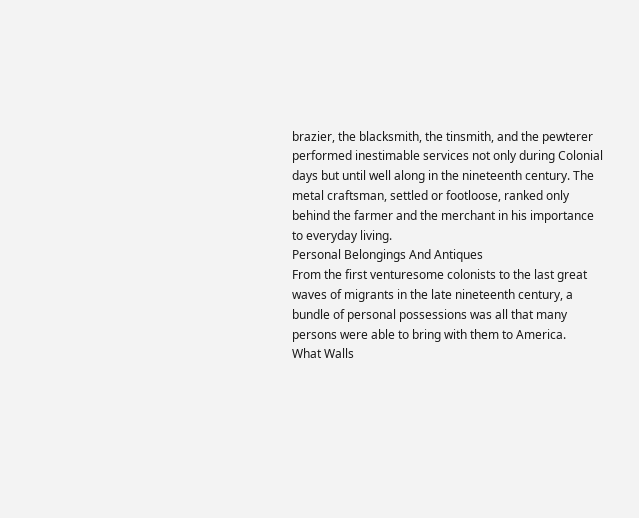brazier, the blacksmith, the tinsmith, and the pewterer performed inestimable services not only during Colonial days but until well along in the nineteenth century. The metal craftsman, settled or footloose, ranked only behind the farmer and the merchant in his importance to everyday living.
Personal Belongings And Antiques
From the first venturesome colonists to the last great waves of migrants in the late nineteenth century, a bundle of personal possessions was all that many persons were able to bring with them to America.
What Walls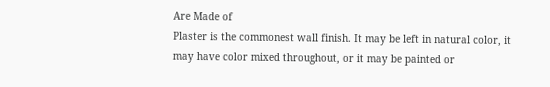Are Made of
Plaster is the commonest wall finish. It may be left in natural color, it may have color mixed throughout, or it may be painted or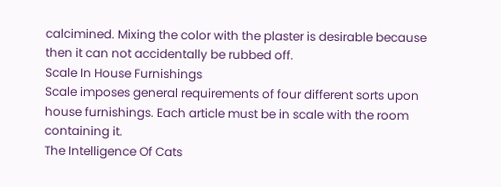calcimined. Mixing the color with the plaster is desirable because then it can not accidentally be rubbed off.
Scale In House Furnishings
Scale imposes general requirements of four different sorts upon house furnishings. Each article must be in scale with the room containing it.
The Intelligence Of Cats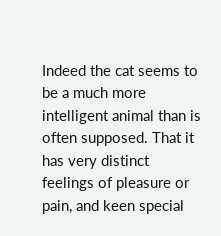Indeed the cat seems to be a much more intelligent animal than is often supposed. That it has very distinct feelings of pleasure or pain, and keen special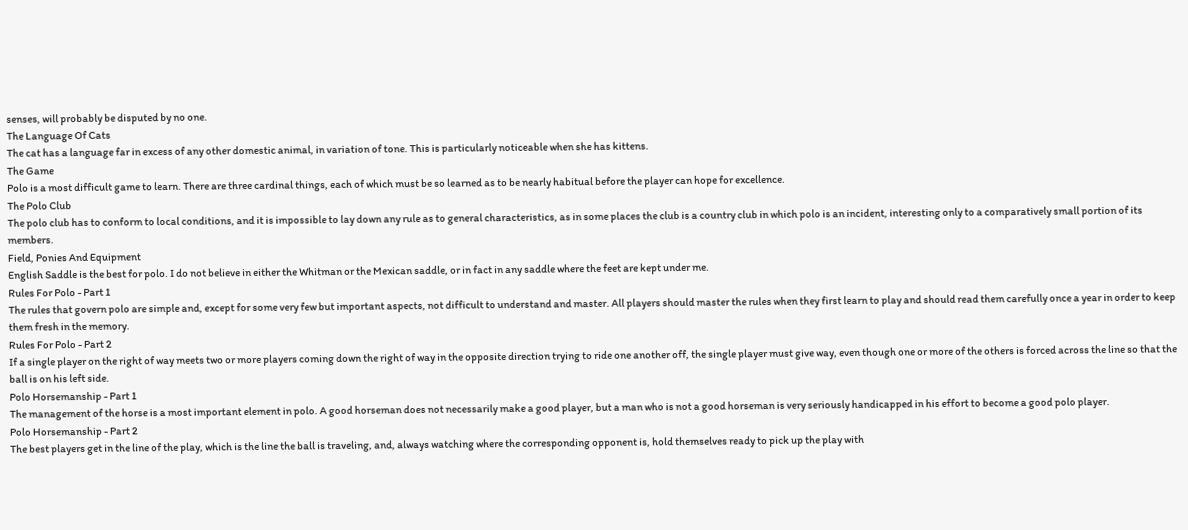senses, will probably be disputed by no one.
The Language Of Cats
The cat has a language far in excess of any other domestic animal, in variation of tone. This is particularly noticeable when she has kittens.
The Game
Polo is a most difficult game to learn. There are three cardinal things, each of which must be so learned as to be nearly habitual before the player can hope for excellence.
The Polo Club
The polo club has to conform to local conditions, and it is impossible to lay down any rule as to general characteristics, as in some places the club is a country club in which polo is an incident, interesting only to a comparatively small portion of its members.
Field, Ponies And Equipment
English Saddle is the best for polo. I do not believe in either the Whitman or the Mexican saddle, or in fact in any saddle where the feet are kept under me.
Rules For Polo - Part 1
The rules that govern polo are simple and, except for some very few but important aspects, not difficult to understand and master. All players should master the rules when they first learn to play and should read them carefully once a year in order to keep them fresh in the memory.
Rules For Polo - Part 2
If a single player on the right of way meets two or more players coming down the right of way in the opposite direction trying to ride one another off, the single player must give way, even though one or more of the others is forced across the line so that the ball is on his left side.
Polo Horsemanship - Part 1
The management of the horse is a most important element in polo. A good horseman does not necessarily make a good player, but a man who is not a good horseman is very seriously handicapped in his effort to become a good polo player.
Polo Horsemanship - Part 2
The best players get in the line of the play, which is the line the ball is traveling, and, always watching where the corresponding opponent is, hold themselves ready to pick up the play with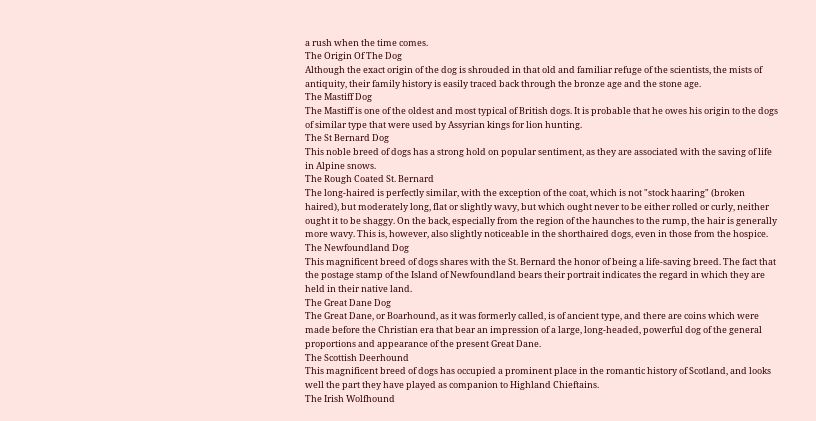a rush when the time comes.
The Origin Of The Dog
Although the exact origin of the dog is shrouded in that old and familiar refuge of the scientists, the mists of antiquity, their family history is easily traced back through the bronze age and the stone age.
The Mastiff Dog
The Mastiff is one of the oldest and most typical of British dogs. It is probable that he owes his origin to the dogs of similar type that were used by Assyrian kings for lion hunting.
The St Bernard Dog
This noble breed of dogs has a strong hold on popular sentiment, as they are associated with the saving of life in Alpine snows.
The Rough Coated St. Bernard
The long-haired is perfectly similar, with the exception of the coat, which is not "stock haaring" (broken haired), but moderately long, flat or slightly wavy, but which ought never to be either rolled or curly, neither ought it to be shaggy. On the back, especially from the region of the haunches to the rump, the hair is generally more wavy. This is, however, also slightly noticeable in the shorthaired dogs, even in those from the hospice.
The Newfoundland Dog
This magnificent breed of dogs shares with the St. Bernard the honor of being a life-saving breed. The fact that the postage stamp of the Island of Newfoundland bears their portrait indicates the regard in which they are held in their native land.
The Great Dane Dog
The Great Dane, or Boarhound, as it was formerly called, is of ancient type, and there are coins which were made before the Christian era that bear an impression of a large, long-headed, powerful dog of the general proportions and appearance of the present Great Dane.
The Scottish Deerhound
This magnificent breed of dogs has occupied a prominent place in the romantic history of Scotland, and looks well the part they have played as companion to Highland Chieftains.
The Irish Wolfhound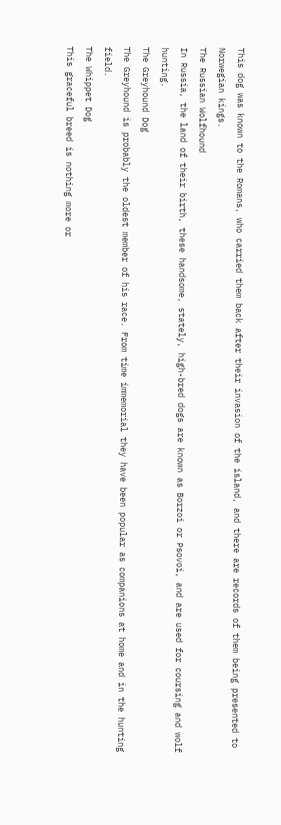This dog was known to the Romans, who carried them back after their invasion of the island, and there are records of them being presented to Norwegian kings.
The Russian Wolfhound
In Russia, the land of their birth, these handsome, stately, high-bred dogs are known as Borzoi or Psovoi, and are used for coursing and wolf hunting.
The Greyhound Dog
The Greyhound is probably the oldest member of his race. From time immemorial they have been popular as companions at home and in the hunting field.
The Whippet Dog
This graceful breed is nothing more or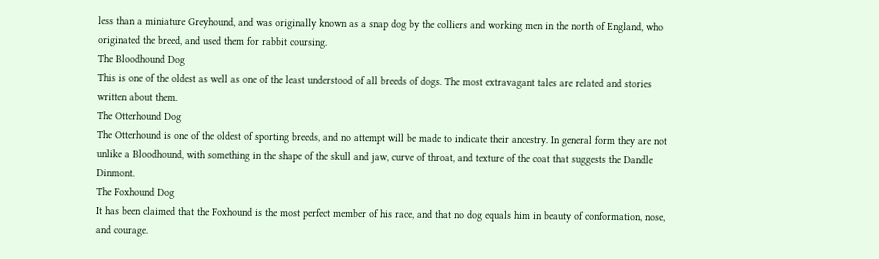less than a miniature Greyhound, and was originally known as a snap dog by the colliers and working men in the north of England, who originated the breed, and used them for rabbit coursing.
The Bloodhound Dog
This is one of the oldest as well as one of the least understood of all breeds of dogs. The most extravagant tales are related and stories written about them.
The Otterhound Dog
The Otterhound is one of the oldest of sporting breeds, and no attempt will be made to indicate their ancestry. In general form they are not unlike a Bloodhound, with something in the shape of the skull and jaw, curve of throat, and texture of the coat that suggests the Dandle Dinmont.
The Foxhound Dog
It has been claimed that the Foxhound is the most perfect member of his race, and that no dog equals him in beauty of conformation, nose, and courage.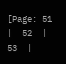[Page: 51  |  52  |  53  |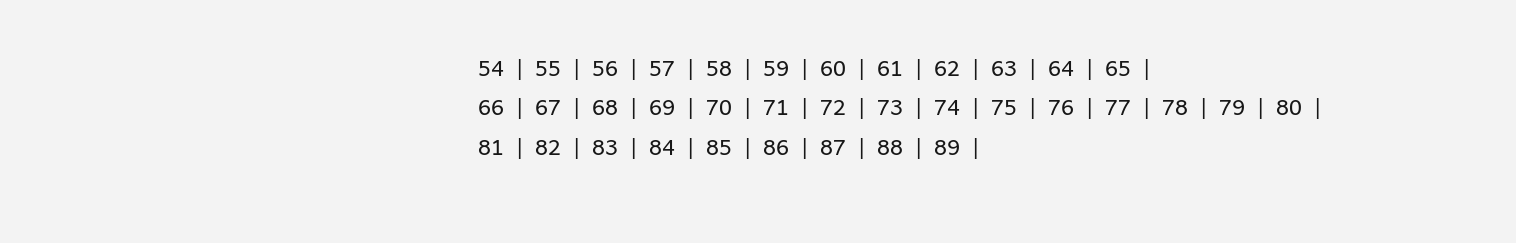54  |  55  |  56  |  57  |  58  |  59  |  60  |  61  |  62  |  63  |  64  |  65  |
66  |  67  |  68  |  69  |  70  |  71  |  72  |  73  |  74  |  75  |  76  |  77  |  78  |  79  |  80  |
81  |  82  |  83  |  84  |  85  |  86  |  87  |  88  |  89  |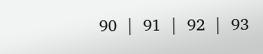90  |  91  |  92  |  93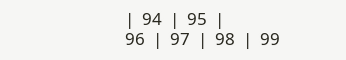|  94  |  95  |
96  |  97  |  98  |  99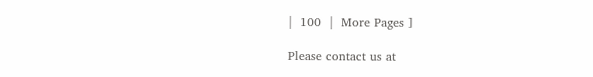|  100  |  More Pages ]

Please contact us at